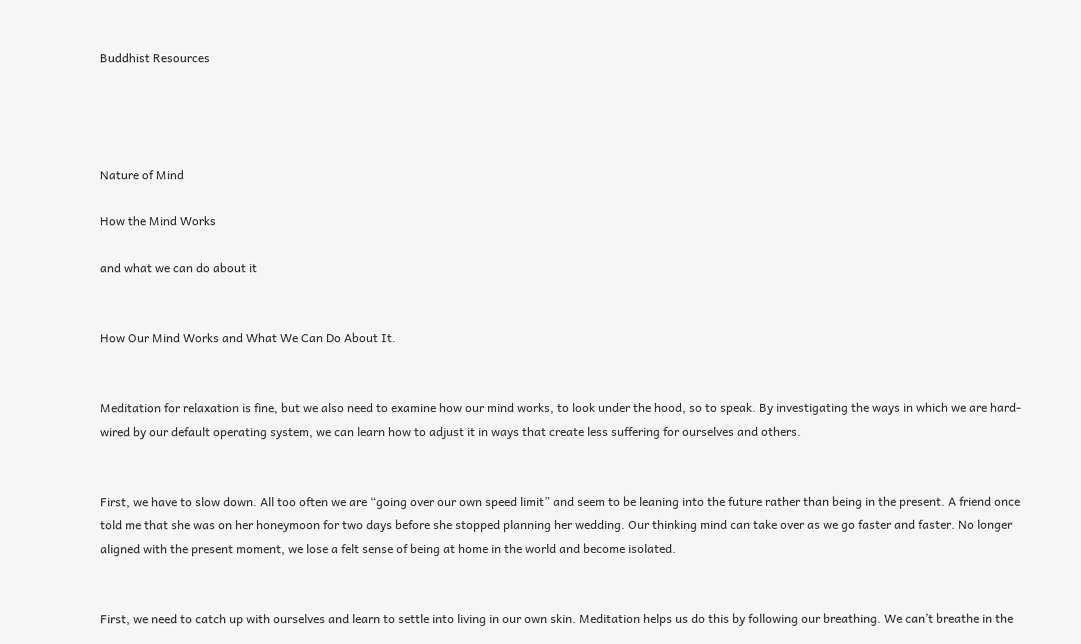Buddhist Resources




Nature of Mind

How the Mind Works

and what we can do about it


How Our Mind Works and What We Can Do About It.


Meditation for relaxation is fine, but we also need to examine how our mind works, to look under the hood, so to speak. By investigating the ways in which we are hard-wired by our default operating system, we can learn how to adjust it in ways that create less suffering for ourselves and others.


First, we have to slow down. All too often we are “going over our own speed limit” and seem to be leaning into the future rather than being in the present. A friend once told me that she was on her honeymoon for two days before she stopped planning her wedding. Our thinking mind can take over as we go faster and faster. No longer aligned with the present moment, we lose a felt sense of being at home in the world and become isolated.


First, we need to catch up with ourselves and learn to settle into living in our own skin. Meditation helps us do this by following our breathing. We can’t breathe in the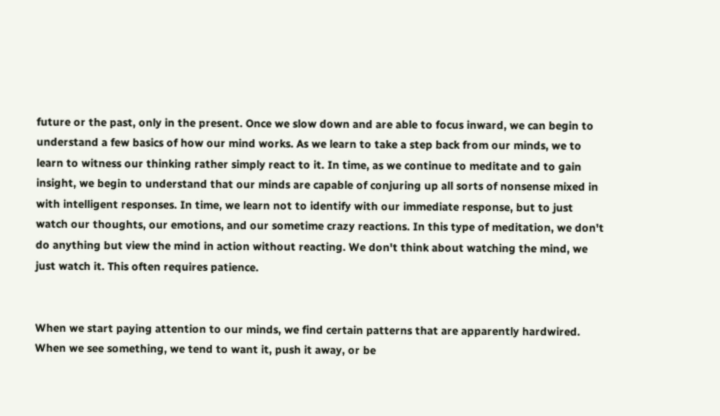future or the past, only in the present. Once we slow down and are able to focus inward, we can begin to understand a few basics of how our mind works. As we learn to take a step back from our minds, we to learn to witness our thinking rather simply react to it. In time, as we continue to meditate and to gain insight, we begin to understand that our minds are capable of conjuring up all sorts of nonsense mixed in with intelligent responses. In time, we learn not to identify with our immediate response, but to just watch our thoughts, our emotions, and our sometime crazy reactions. In this type of meditation, we don't do anything but view the mind in action without reacting. We don't think about watching the mind, we just watch it. This often requires patience.


When we start paying attention to our minds, we find certain patterns that are apparently hardwired. When we see something, we tend to want it, push it away, or be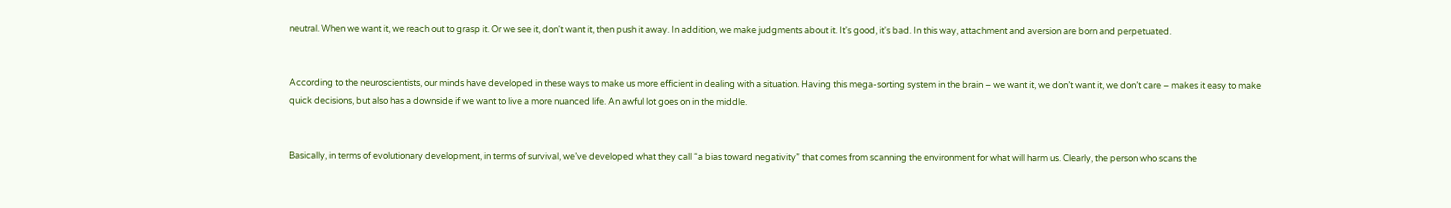neutral. When we want it, we reach out to grasp it. Or we see it, don't want it, then push it away. In addition, we make judgments about it. It's good, it's bad. In this way, attachment and aversion are born and perpetuated.


According to the neuroscientists, our minds have developed in these ways to make us more efficient in dealing with a situation. Having this mega-sorting system in the brain – we want it, we don’t want it, we don’t care – makes it easy to make quick decisions, but also has a downside if we want to live a more nuanced life. An awful lot goes on in the middle.


Basically, in terms of evolutionary development, in terms of survival, we’ve developed what they call “a bias toward negativity” that comes from scanning the environment for what will harm us. Clearly, the person who scans the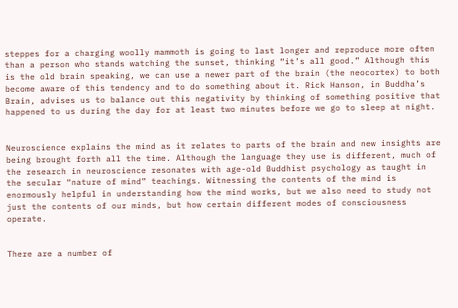steppes for a charging woolly mammoth is going to last longer and reproduce more often than a person who stands watching the sunset, thinking “it’s all good.” Although this is the old brain speaking, we can use a newer part of the brain (the neocortex) to both become aware of this tendency and to do something about it. Rick Hanson, in Buddha’s Brain, advises us to balance out this negativity by thinking of something positive that happened to us during the day for at least two minutes before we go to sleep at night.


Neuroscience explains the mind as it relates to parts of the brain and new insights are being brought forth all the time. Although the language they use is different, much of the research in neuroscience resonates with age-old Buddhist psychology as taught in the secular “nature of mind” teachings. Witnessing the contents of the mind is enormously helpful in understanding how the mind works, but we also need to study not just the contents of our minds, but how certain different modes of consciousness operate.


There are a number of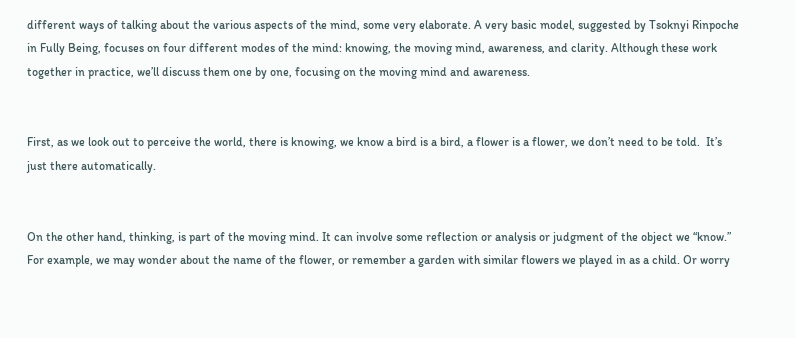different ways of talking about the various aspects of the mind, some very elaborate. A very basic model, suggested by Tsoknyi Rinpoche in Fully Being, focuses on four different modes of the mind: knowing, the moving mind, awareness, and clarity. Although these work together in practice, we’ll discuss them one by one, focusing on the moving mind and awareness.


First, as we look out to perceive the world, there is knowing, we know a bird is a bird, a flower is a flower, we don’t need to be told.  It’s just there automatically.


On the other hand, thinking, is part of the moving mind. It can involve some reflection or analysis or judgment of the object we “know.”  For example, we may wonder about the name of the flower, or remember a garden with similar flowers we played in as a child. Or worry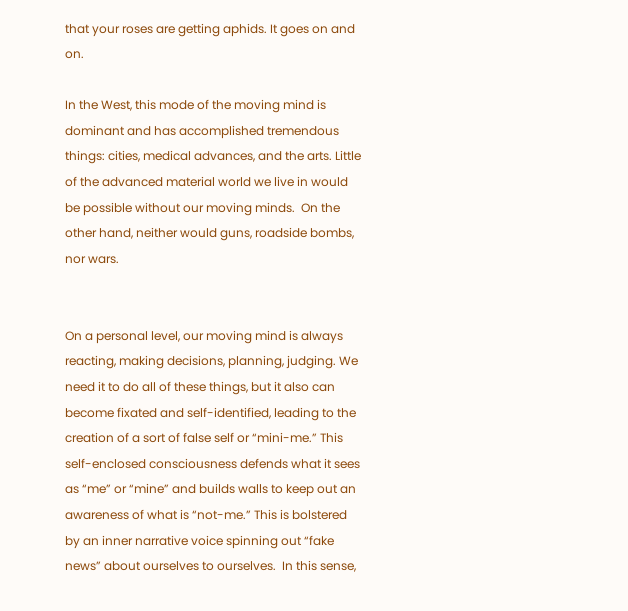that your roses are getting aphids. It goes on and on.

In the West, this mode of the moving mind is dominant and has accomplished tremendous things: cities, medical advances, and the arts. Little of the advanced material world we live in would be possible without our moving minds.  On the other hand, neither would guns, roadside bombs, nor wars.


On a personal level, our moving mind is always reacting, making decisions, planning, judging. We need it to do all of these things, but it also can become fixated and self-identified, leading to the creation of a sort of false self or “mini-me.” This self-enclosed consciousness defends what it sees as “me” or “mine” and builds walls to keep out an awareness of what is “not-me.” This is bolstered by an inner narrative voice spinning out “fake news” about ourselves to ourselves.  In this sense,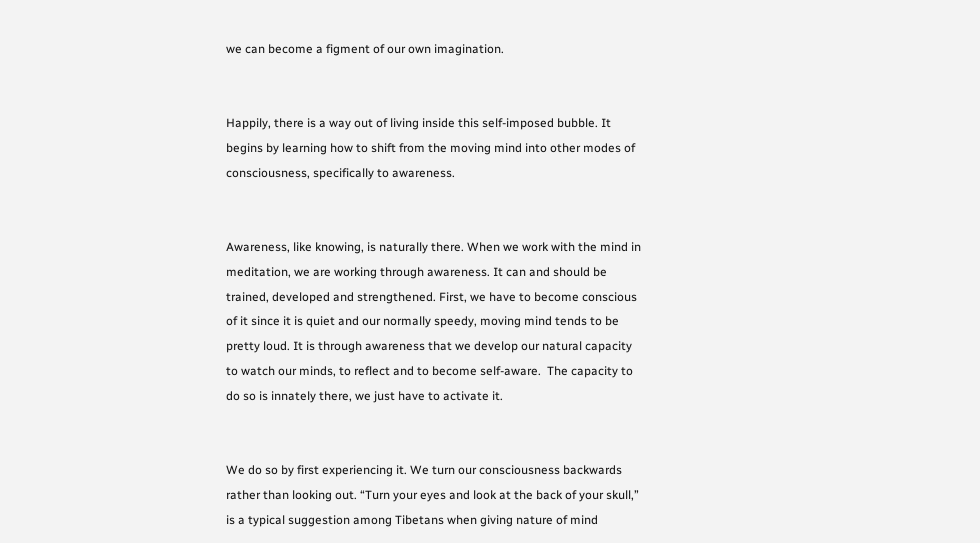we can become a figment of our own imagination.


Happily, there is a way out of living inside this self-imposed bubble. It begins by learning how to shift from the moving mind into other modes of consciousness, specifically to awareness.


Awareness, like knowing, is naturally there. When we work with the mind in meditation, we are working through awareness. It can and should be trained, developed and strengthened. First, we have to become conscious of it since it is quiet and our normally speedy, moving mind tends to be pretty loud. It is through awareness that we develop our natural capacity to watch our minds, to reflect and to become self-aware.  The capacity to do so is innately there, we just have to activate it.


We do so by first experiencing it. We turn our consciousness backwards rather than looking out. “Turn your eyes and look at the back of your skull,” is a typical suggestion among Tibetans when giving nature of mind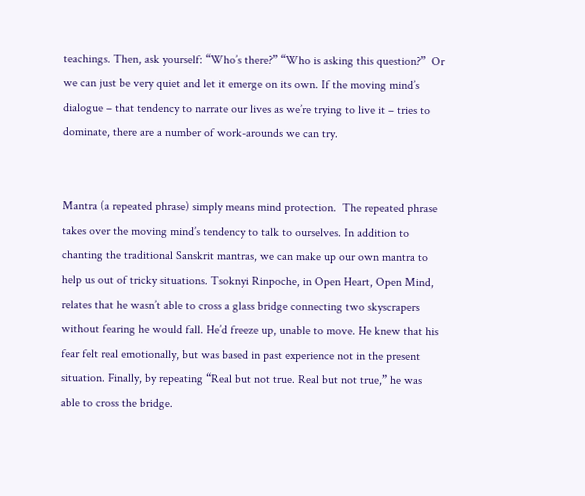teachings. Then, ask yourself: “Who’s there?” “Who is asking this question?”  Or we can just be very quiet and let it emerge on its own. If the moving mind’s dialogue – that tendency to narrate our lives as we’re trying to live it – tries to dominate, there are a number of work-arounds we can try.


Mantra (a repeated phrase) simply means mind protection.  The repeated phrase takes over the moving mind’s tendency to talk to ourselves. In addition to chanting the traditional Sanskrit mantras, we can make up our own mantra to help us out of tricky situations. Tsoknyi Rinpoche, in Open Heart, Open Mind, relates that he wasn’t able to cross a glass bridge connecting two skyscrapers without fearing he would fall. He’d freeze up, unable to move. He knew that his fear felt real emotionally, but was based in past experience not in the present situation. Finally, by repeating “Real but not true. Real but not true,” he was able to cross the bridge.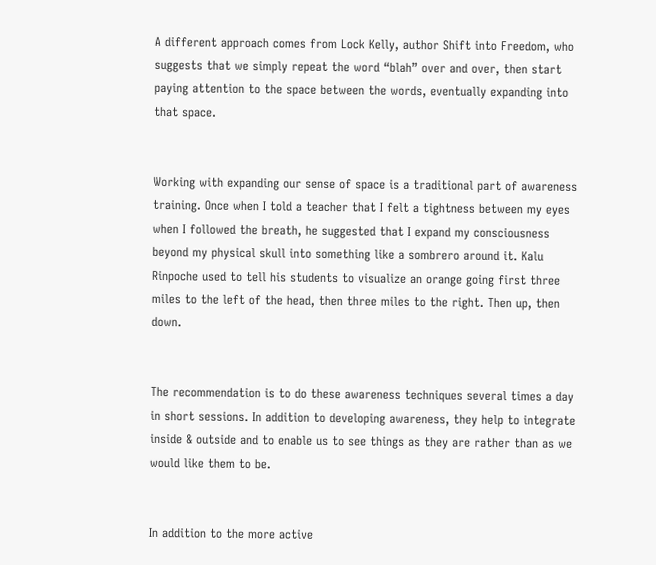A different approach comes from Lock Kelly, author Shift into Freedom, who suggests that we simply repeat the word “blah” over and over, then start paying attention to the space between the words, eventually expanding into that space.


Working with expanding our sense of space is a traditional part of awareness training. Once when I told a teacher that I felt a tightness between my eyes when I followed the breath, he suggested that I expand my consciousness beyond my physical skull into something like a sombrero around it. Kalu Rinpoche used to tell his students to visualize an orange going first three miles to the left of the head, then three miles to the right. Then up, then down.


The recommendation is to do these awareness techniques several times a day in short sessions. In addition to developing awareness, they help to integrate inside & outside and to enable us to see things as they are rather than as we would like them to be.


In addition to the more active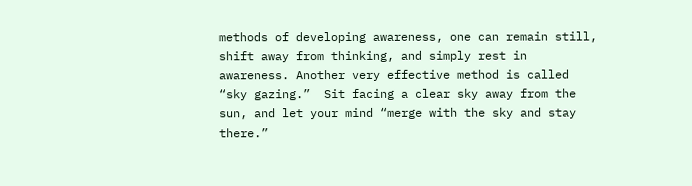methods of developing awareness, one can remain still, shift away from thinking, and simply rest in awareness. Another very effective method is called “sky gazing.”  Sit facing a clear sky away from the sun, and let your mind “merge with the sky and stay there.”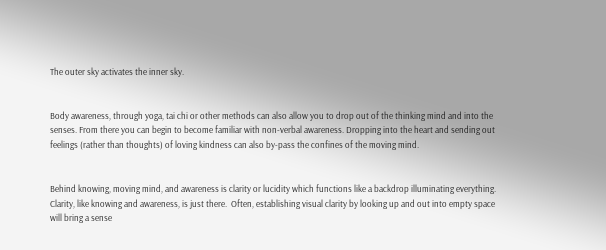The outer sky activates the inner sky.


Body awareness, through yoga, tai chi or other methods can also allow you to drop out of the thinking mind and into the senses. From there you can begin to become familiar with non-verbal awareness. Dropping into the heart and sending out feelings (rather than thoughts) of loving kindness can also by-pass the confines of the moving mind.


Behind knowing, moving mind, and awareness is clarity or lucidity which functions like a backdrop illuminating everything. Clarity, like knowing and awareness, is just there.  Often, establishing visual clarity by looking up and out into empty space will bring a sense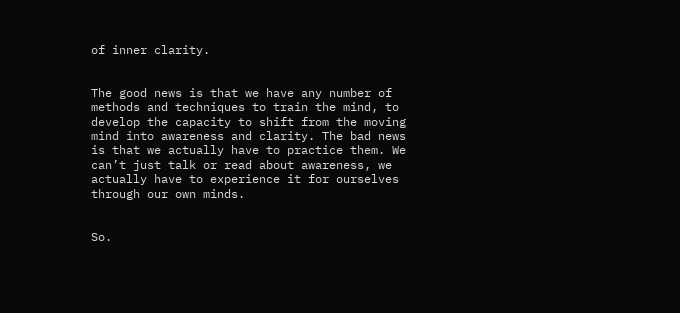of inner clarity.


The good news is that we have any number of methods and techniques to train the mind, to develop the capacity to shift from the moving mind into awareness and clarity. The bad news is that we actually have to practice them. We can’t just talk or read about awareness, we actually have to experience it for ourselves through our own minds.


So.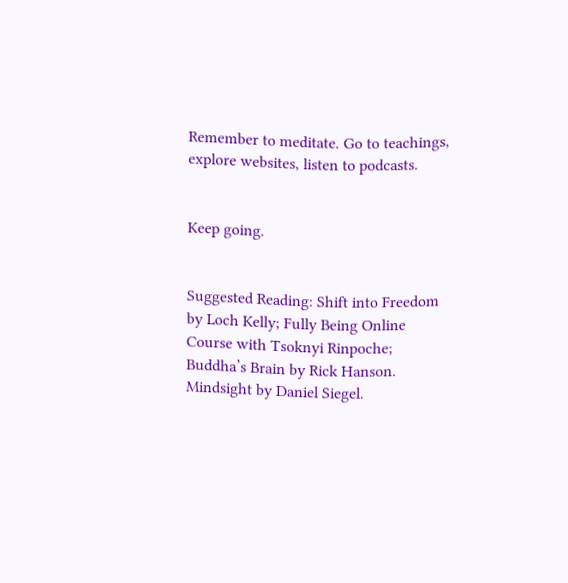Remember to meditate. Go to teachings, explore websites, listen to podcasts.


Keep going.


Suggested Reading: Shift into Freedom by Loch Kelly; Fully Being Online Course with Tsoknyi Rinpoche; Buddha’s Brain by Rick Hanson.  Mindsight by Daniel Siegel.